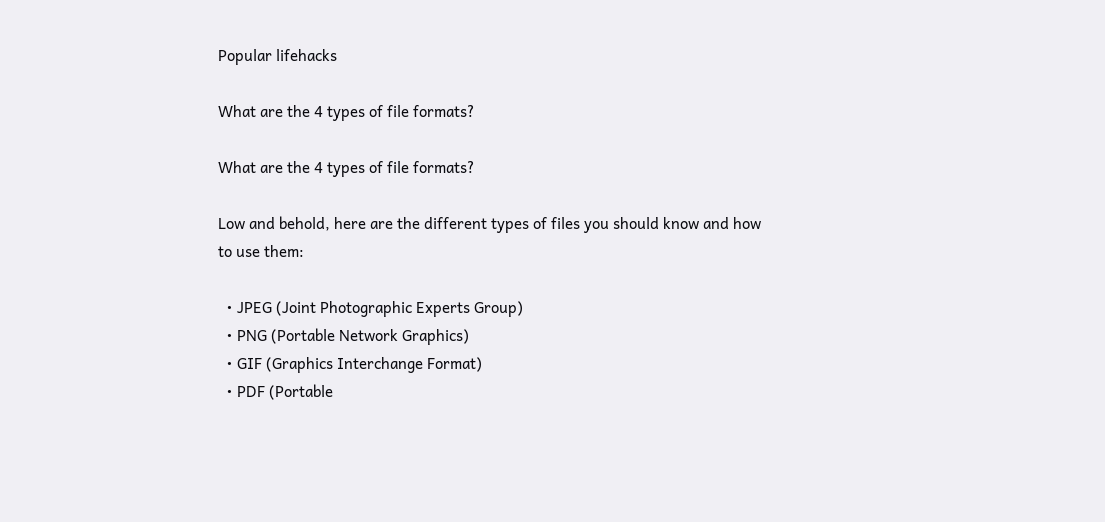Popular lifehacks

What are the 4 types of file formats?

What are the 4 types of file formats?

Low and behold, here are the different types of files you should know and how to use them:

  • JPEG (Joint Photographic Experts Group)
  • PNG (Portable Network Graphics)
  • GIF (Graphics Interchange Format)
  • PDF (Portable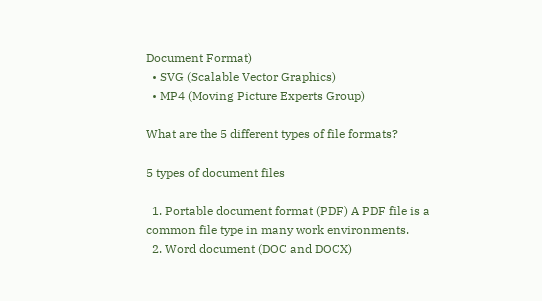Document Format)
  • SVG (Scalable Vector Graphics)
  • MP4 (Moving Picture Experts Group)

What are the 5 different types of file formats?

5 types of document files

  1. Portable document format (PDF) A PDF file is a common file type in many work environments.
  2. Word document (DOC and DOCX)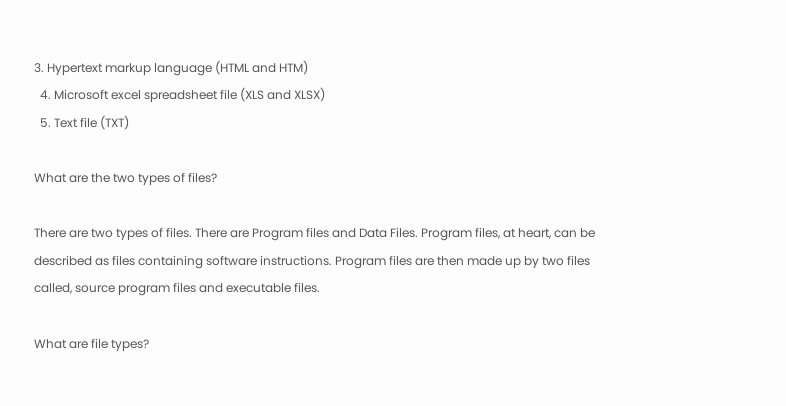3. Hypertext markup language (HTML and HTM)
  4. Microsoft excel spreadsheet file (XLS and XLSX)
  5. Text file (TXT)

What are the two types of files?

There are two types of files. There are Program files and Data Files. Program files, at heart, can be described as files containing software instructions. Program files are then made up by two files called, source program files and executable files.

What are file types?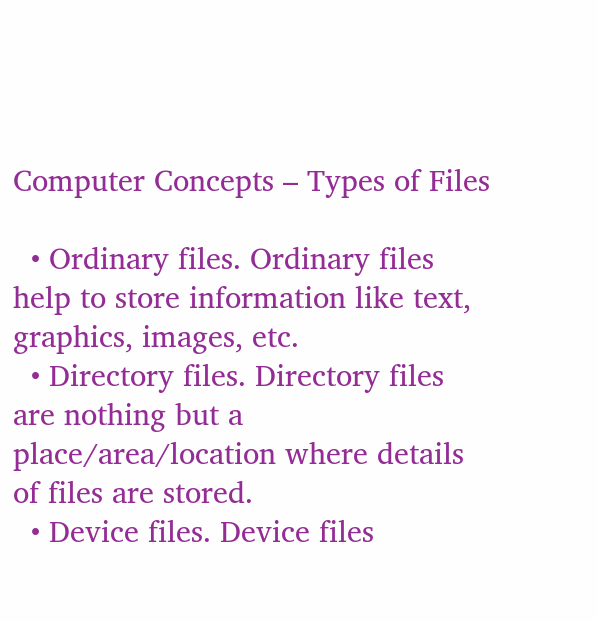Computer Concepts – Types of Files

  • Ordinary files. Ordinary files help to store information like text, graphics, images, etc.
  • Directory files. Directory files are nothing but a place/area/location where details of files are stored.
  • Device files. Device files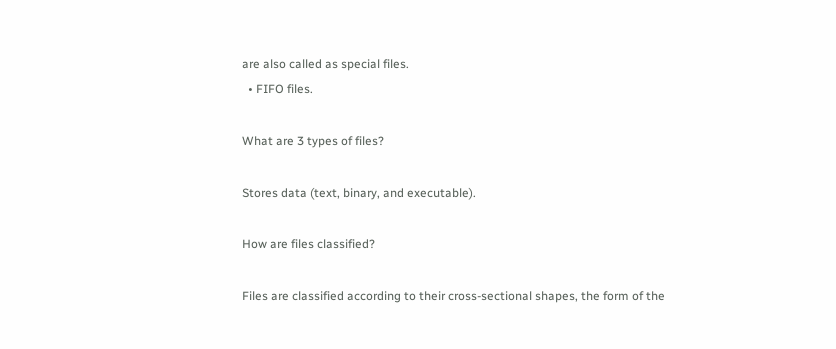are also called as special files.
  • FIFO files.

What are 3 types of files?

Stores data (text, binary, and executable).

How are files classified?

Files are classified according to their cross-sectional shapes, the form of the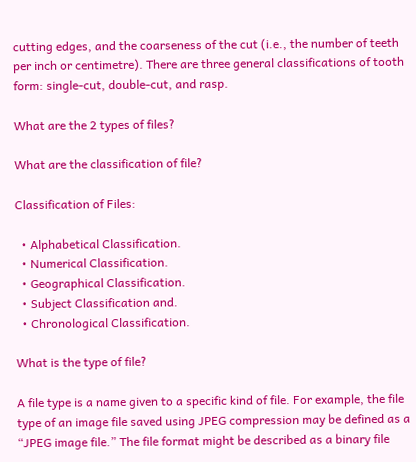cutting edges, and the coarseness of the cut (i.e., the number of teeth per inch or centimetre). There are three general classifications of tooth form: single-cut, double-cut, and rasp.

What are the 2 types of files?

What are the classification of file?

Classification of Files:

  • Alphabetical Classification.
  • Numerical Classification.
  • Geographical Classification.
  • Subject Classification and.
  • Chronological Classification.

What is the type of file?

A file type is a name given to a specific kind of file. For example, the file type of an image file saved using JPEG compression may be defined as a “JPEG image file.” The file format might be described as a binary file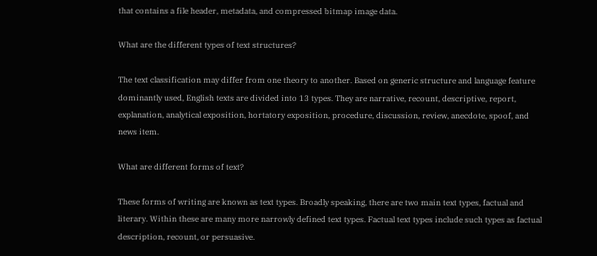that contains a file header, metadata, and compressed bitmap image data.

What are the different types of text structures?

The text classification may differ from one theory to another. Based on generic structure and language feature dominantly used, English texts are divided into 13 types. They are narrative, recount, descriptive, report, explanation, analytical exposition, hortatory exposition, procedure, discussion, review, anecdote, spoof, and news item.

What are different forms of text?

These forms of writing are known as text types. Broadly speaking, there are two main text types, factual and literary. Within these are many more narrowly defined text types. Factual text types include such types as factual description, recount, or persuasive.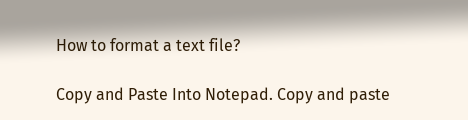How to format a text file?

Copy and Paste Into Notepad. Copy and paste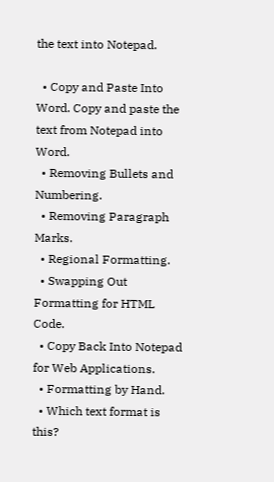the text into Notepad.

  • Copy and Paste Into Word. Copy and paste the text from Notepad into Word.
  • Removing Bullets and Numbering.
  • Removing Paragraph Marks.
  • Regional Formatting.
  • Swapping Out Formatting for HTML Code.
  • Copy Back Into Notepad for Web Applications.
  • Formatting by Hand.
  • Which text format is this?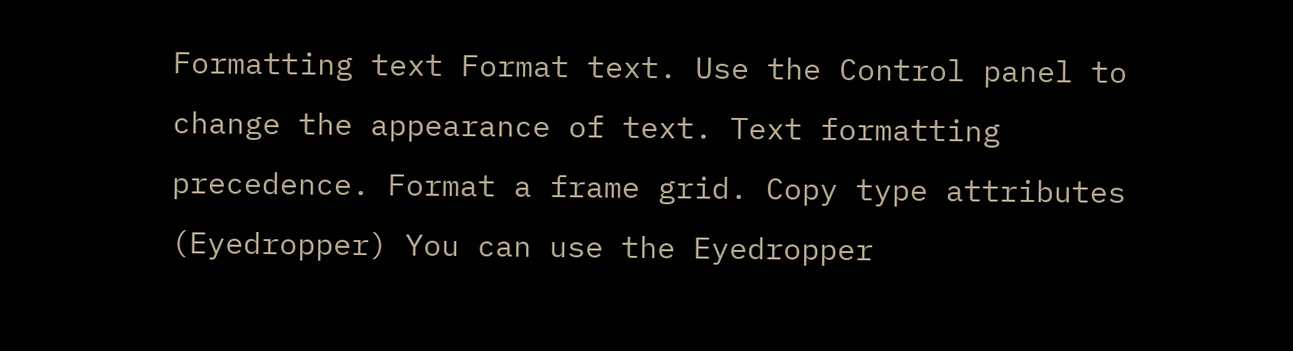Formatting text Format text. Use the Control panel to change the appearance of text. Text formatting precedence. Format a frame grid. Copy type attributes (Eyedropper) You can use the Eyedropper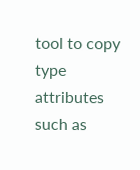tool to copy type attributes such as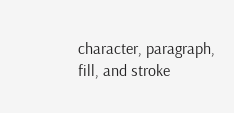character, paragraph, fill, and stroke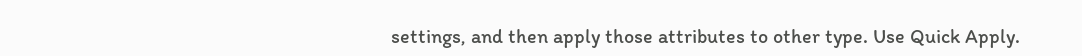settings, and then apply those attributes to other type. Use Quick Apply.